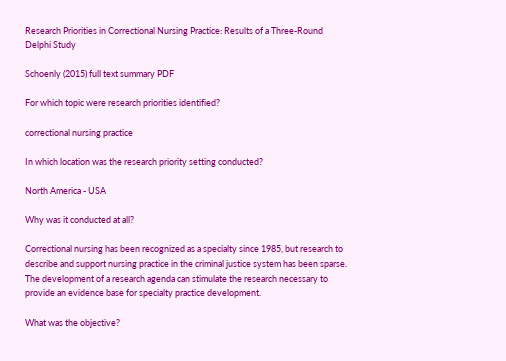Research Priorities in Correctional Nursing Practice: Results of a Three-Round Delphi Study

Schoenly (2015) full text summary PDF

For which topic were research priorities identified?

correctional nursing practice

In which location was the research priority setting conducted?

North America - USA

Why was it conducted at all?

Correctional nursing has been recognized as a specialty since 1985, but research to describe and support nursing practice in the criminal justice system has been sparse. The development of a research agenda can stimulate the research necessary to provide an evidence base for specialty practice development.

What was the objective?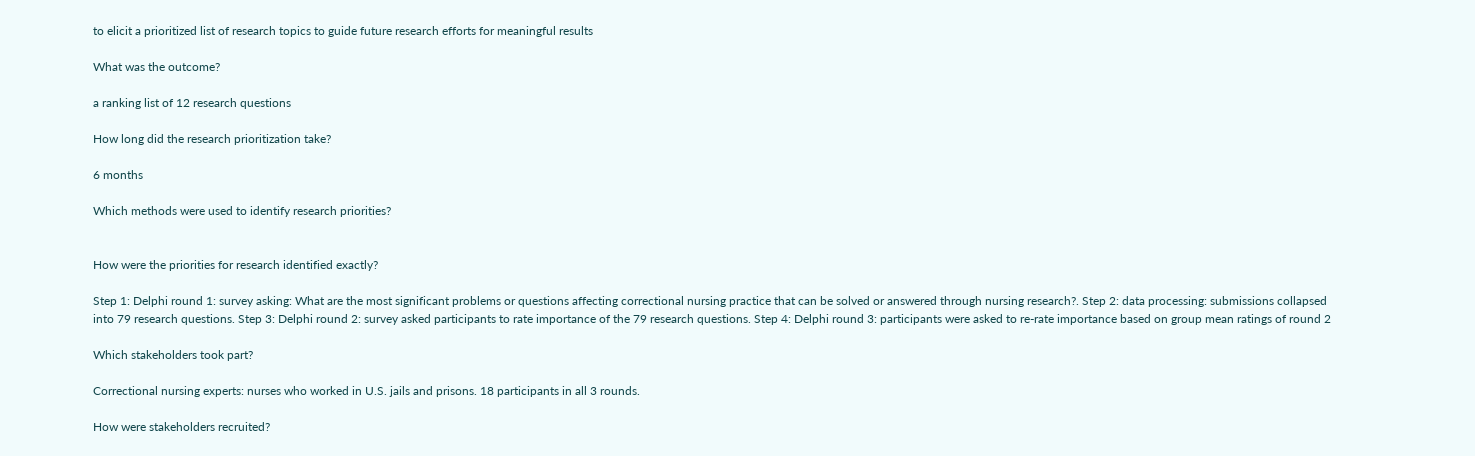to elicit a prioritized list of research topics to guide future research efforts for meaningful results

What was the outcome?

a ranking list of 12 research questions

How long did the research prioritization take?

6 months

Which methods were used to identify research priorities?


How were the priorities for research identified exactly?

Step 1: Delphi round 1: survey asking: What are the most significant problems or questions affecting correctional nursing practice that can be solved or answered through nursing research?. Step 2: data processing: submissions collapsed into 79 research questions. Step 3: Delphi round 2: survey asked participants to rate importance of the 79 research questions. Step 4: Delphi round 3: participants were asked to re-rate importance based on group mean ratings of round 2

Which stakeholders took part?

Correctional nursing experts: nurses who worked in U.S. jails and prisons. 18 participants in all 3 rounds.

How were stakeholders recruited?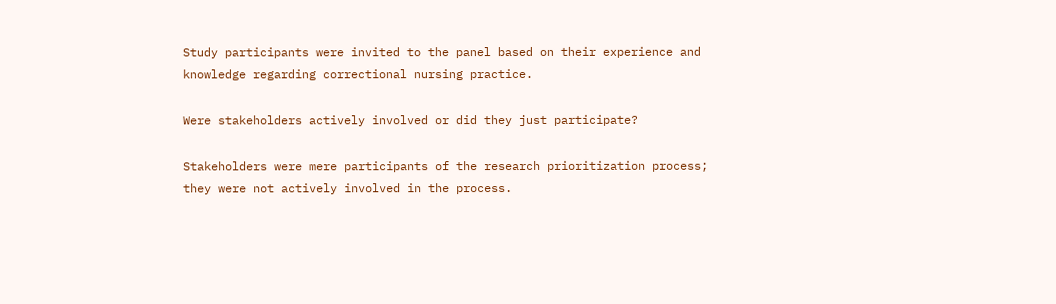Study participants were invited to the panel based on their experience and knowledge regarding correctional nursing practice.

Were stakeholders actively involved or did they just participate?

Stakeholders were mere participants of the research prioritization process; they were not actively involved in the process.